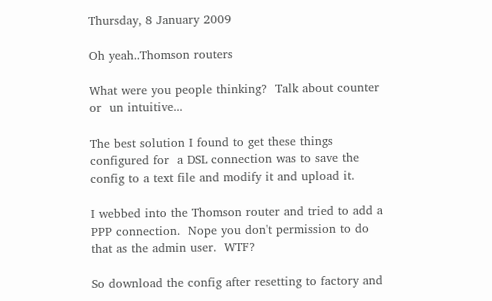Thursday, 8 January 2009

Oh yeah..Thomson routers

What were you people thinking?  Talk about counter or  un intuitive...

The best solution I found to get these things configured for  a DSL connection was to save the config to a text file and modify it and upload it.

I webbed into the Thomson router and tried to add a PPP connection.  Nope you don't permission to do that as the admin user.  WTF?

So download the config after resetting to factory and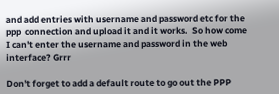and add entries with username and password etc for the ppp  connection and upload it and it works.  So how come I can't enter the username and password in the web interface? Grrr

Don't forget to add a default route to go out the PPP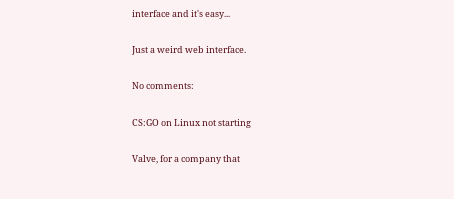interface and it's easy...

Just a weird web interface.

No comments:

CS:GO on Linux not starting

Valve, for a company that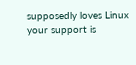supposedly loves Linux your support is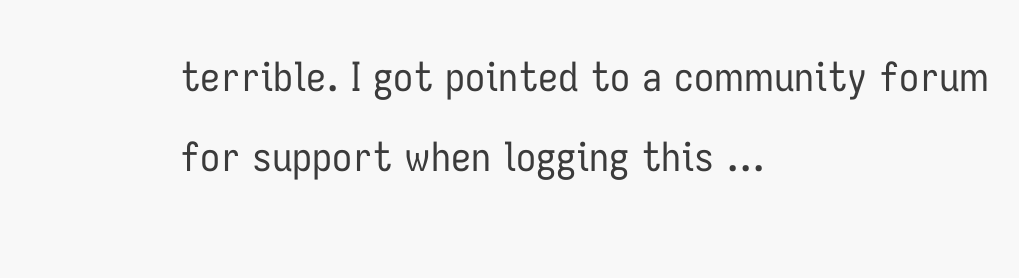terrible. I got pointed to a community forum for support when logging this ...